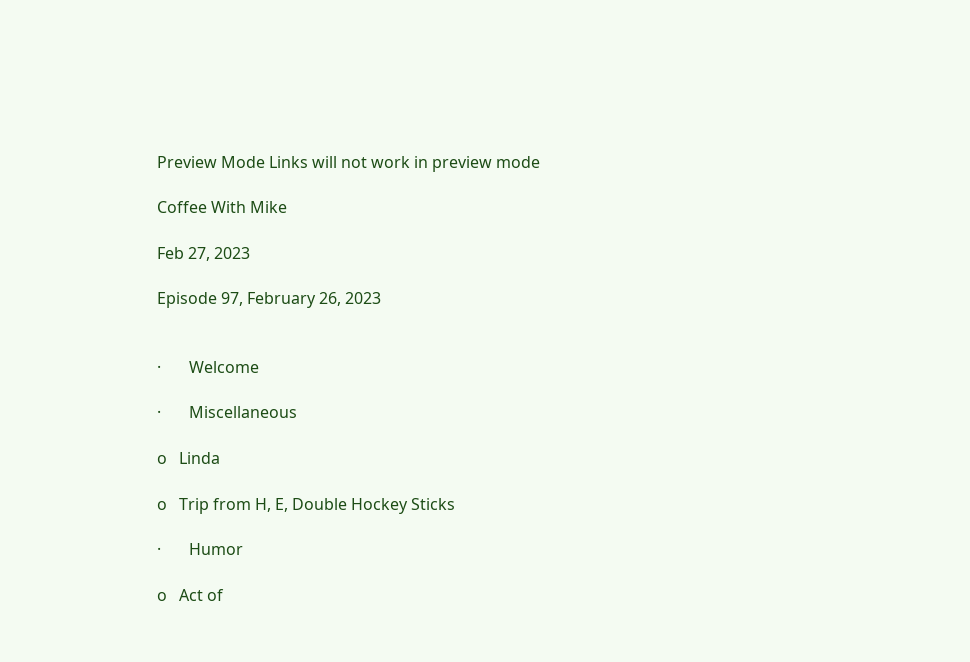Preview Mode Links will not work in preview mode

Coffee With Mike

Feb 27, 2023

Episode 97, February 26, 2023


·       Welcome

·       Miscellaneous

o   Linda

o   Trip from H, E, Double Hockey Sticks

·       Humor

o   Act of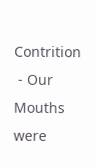Contrition
 - Our Mouths were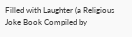Filled with Laughter (a Religious Joke Book Compiled by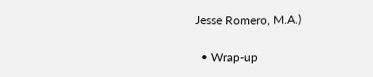Jesse Romero, M.A.)

  • Wrap-up